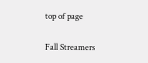top of page

Fall Streamers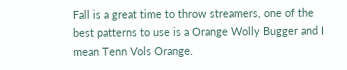Fall is a great time to throw streamers, one of the best patterns to use is a Orange Wolly Bugger and I mean Tenn Vols Orange.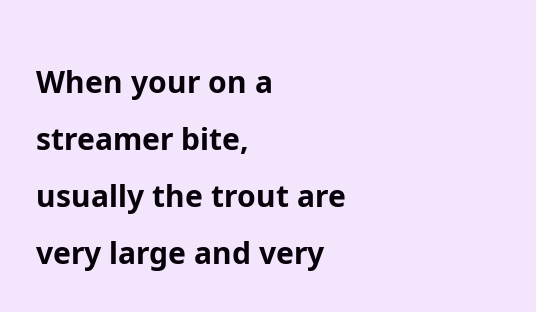When your on a streamer bite, usually the trout are very large and very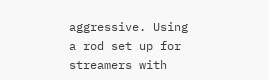aggressive. Using a rod set up for streamers with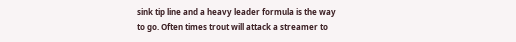sink tip line and a heavy leader formula is the way to go. Often times trout will attack a streamer to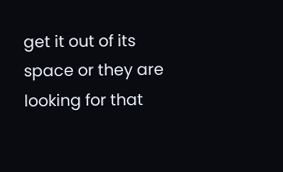get it out of its space or they are looking for that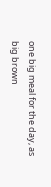one big meal for the day, as big brown